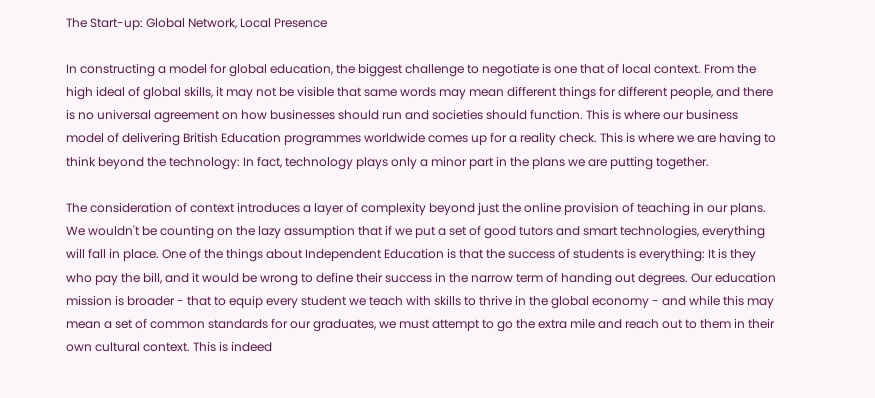The Start-up: Global Network, Local Presence

In constructing a model for global education, the biggest challenge to negotiate is one that of local context. From the high ideal of global skills, it may not be visible that same words may mean different things for different people, and there is no universal agreement on how businesses should run and societies should function. This is where our business model of delivering British Education programmes worldwide comes up for a reality check. This is where we are having to think beyond the technology: In fact, technology plays only a minor part in the plans we are putting together.

The consideration of context introduces a layer of complexity beyond just the online provision of teaching in our plans. We wouldn't be counting on the lazy assumption that if we put a set of good tutors and smart technologies, everything will fall in place. One of the things about Independent Education is that the success of students is everything: It is they who pay the bill, and it would be wrong to define their success in the narrow term of handing out degrees. Our education mission is broader - that to equip every student we teach with skills to thrive in the global economy - and while this may mean a set of common standards for our graduates, we must attempt to go the extra mile and reach out to them in their own cultural context. This is indeed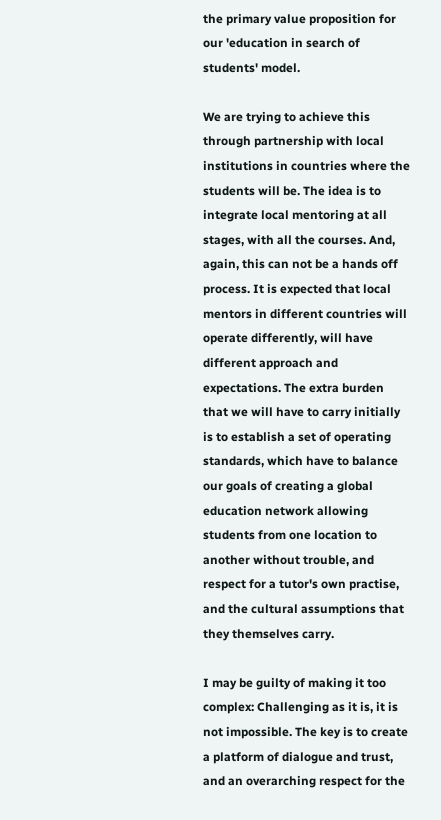the primary value proposition for our 'education in search of students' model.

We are trying to achieve this through partnership with local institutions in countries where the students will be. The idea is to integrate local mentoring at all stages, with all the courses. And, again, this can not be a hands off process. It is expected that local mentors in different countries will operate differently, will have different approach and expectations. The extra burden that we will have to carry initially is to establish a set of operating standards, which have to balance our goals of creating a global education network allowing students from one location to another without trouble, and respect for a tutor's own practise, and the cultural assumptions that they themselves carry.

I may be guilty of making it too complex: Challenging as it is, it is not impossible. The key is to create a platform of dialogue and trust, and an overarching respect for the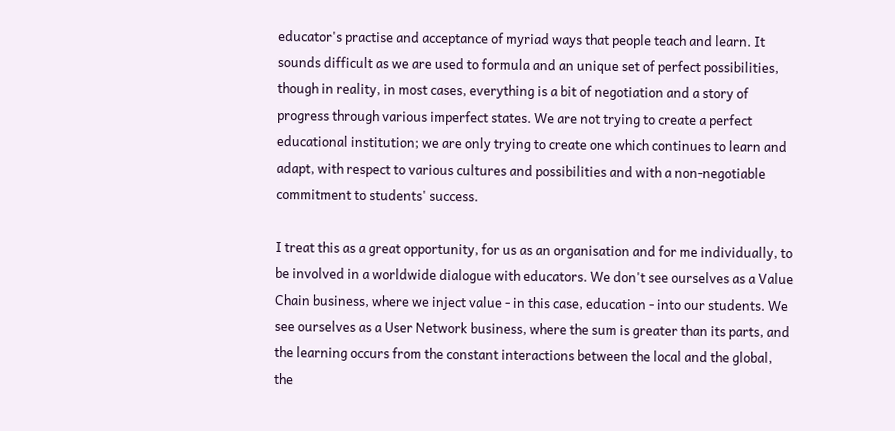educator's practise and acceptance of myriad ways that people teach and learn. It sounds difficult as we are used to formula and an unique set of perfect possibilities, though in reality, in most cases, everything is a bit of negotiation and a story of progress through various imperfect states. We are not trying to create a perfect educational institution; we are only trying to create one which continues to learn and adapt, with respect to various cultures and possibilities and with a non-negotiable commitment to students' success.

I treat this as a great opportunity, for us as an organisation and for me individually, to be involved in a worldwide dialogue with educators. We don't see ourselves as a Value Chain business, where we inject value - in this case, education - into our students. We see ourselves as a User Network business, where the sum is greater than its parts, and the learning occurs from the constant interactions between the local and the global, the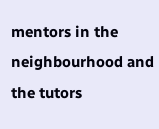mentors in the neighbourhood and the tutors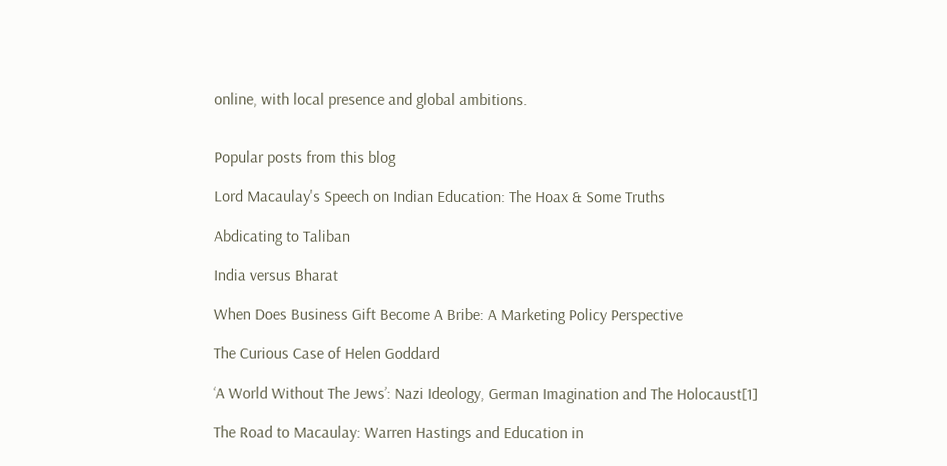online, with local presence and global ambitions.


Popular posts from this blog

Lord Macaulay's Speech on Indian Education: The Hoax & Some Truths

Abdicating to Taliban

India versus Bharat

When Does Business Gift Become A Bribe: A Marketing Policy Perspective

The Curious Case of Helen Goddard

‘A World Without The Jews’: Nazi Ideology, German Imagination and The Holocaust[1]

The Road to Macaulay: Warren Hastings and Education in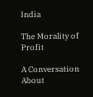India

The Morality of Profit

A Conversation About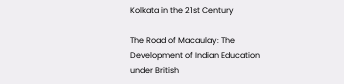Kolkata in the 21st Century

The Road of Macaulay: The Development of Indian Education under British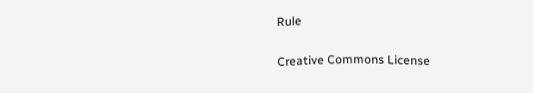Rule

Creative Commons License